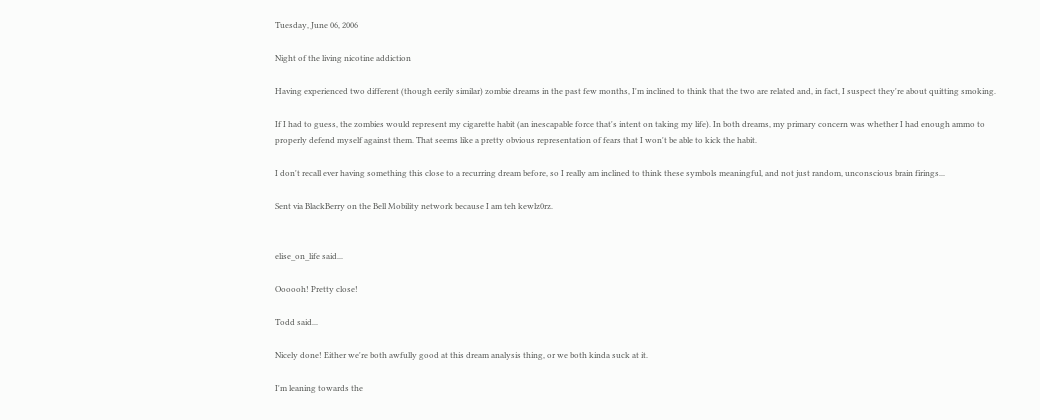Tuesday, June 06, 2006

Night of the living nicotine addiction

Having experienced two different (though eerily similar) zombie dreams in the past few months, I'm inclined to think that the two are related and, in fact, I suspect they're about quitting smoking.

If I had to guess, the zombies would represent my cigarette habit (an inescapable force that's intent on taking my life). In both dreams, my primary concern was whether I had enough ammo to properly defend myself against them. That seems like a pretty obvious representation of fears that I won't be able to kick the habit.

I don't recall ever having something this close to a recurring dream before, so I really am inclined to think these symbols meaningful, and not just random, unconscious brain firings...

Sent via BlackBerry on the Bell Mobility network because I am teh kewlz0rz.


elise_on_life said...

Oooooh! Pretty close!

Todd said...

Nicely done! Either we're both awfully good at this dream analysis thing, or we both kinda suck at it.

I'm leaning towards the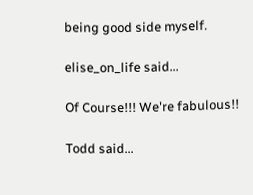being good side myself.

elise_on_life said...

Of Course!!! We're fabulous!!

Todd said...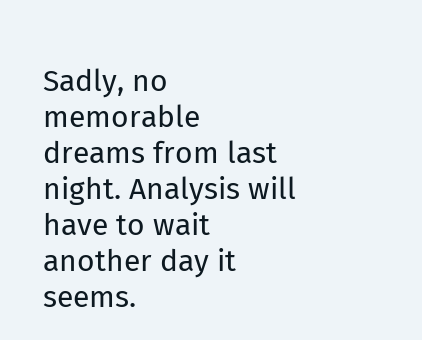Sadly, no memorable dreams from last night. Analysis will have to wait another day it seems.